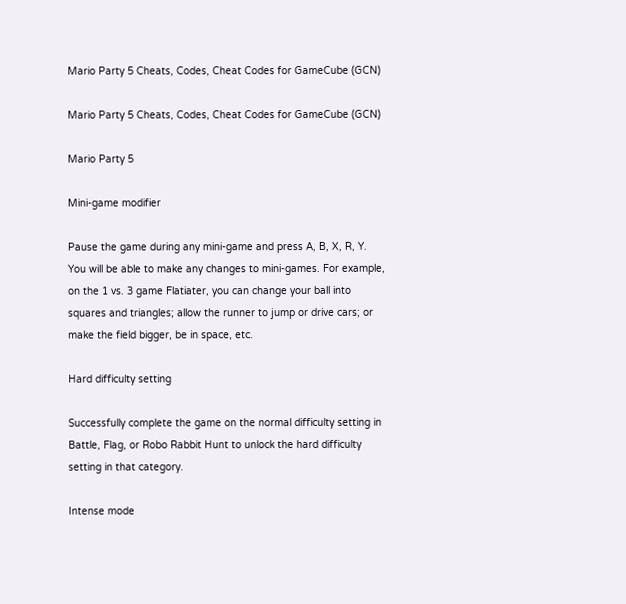Mario Party 5 Cheats, Codes, Cheat Codes for GameCube (GCN)

Mario Party 5 Cheats, Codes, Cheat Codes for GameCube (GCN)

Mario Party 5

Mini-game modifier

Pause the game during any mini-game and press A, B, X, R, Y. You will be able to make any changes to mini-games. For example, on the 1 vs. 3 game Flatiater, you can change your ball into squares and triangles; allow the runner to jump or drive cars; or make the field bigger, be in space, etc.

Hard difficulty setting

Successfully complete the game on the normal difficulty setting in Battle, Flag, or Robo Rabbit Hunt to unlock the hard difficulty setting in that category.

Intense mode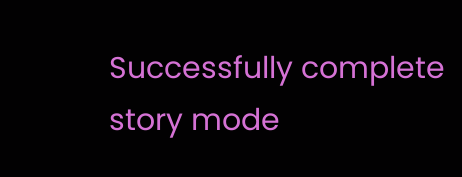Successfully complete story mode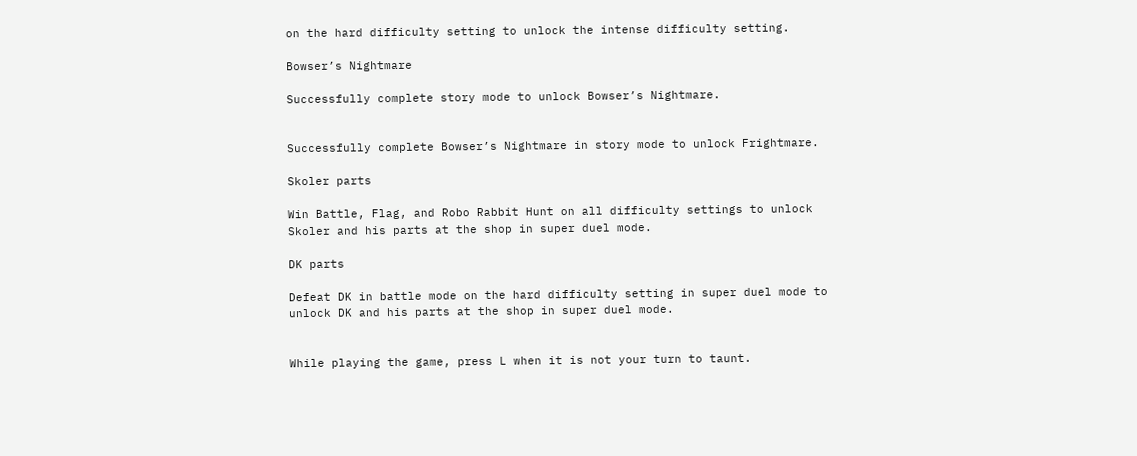on the hard difficulty setting to unlock the intense difficulty setting.

Bowser’s Nightmare

Successfully complete story mode to unlock Bowser’s Nightmare.


Successfully complete Bowser’s Nightmare in story mode to unlock Frightmare.

Skoler parts

Win Battle, Flag, and Robo Rabbit Hunt on all difficulty settings to unlock Skoler and his parts at the shop in super duel mode.

DK parts

Defeat DK in battle mode on the hard difficulty setting in super duel mode to unlock DK and his parts at the shop in super duel mode.


While playing the game, press L when it is not your turn to taunt.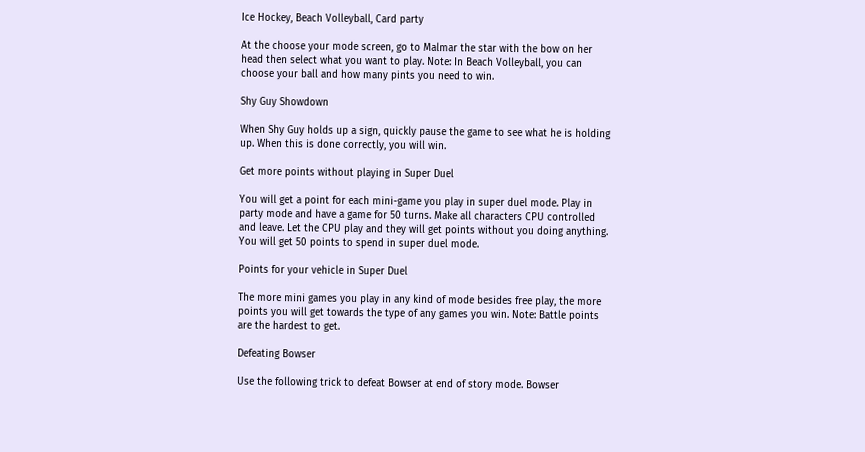Ice Hockey, Beach Volleyball, Card party

At the choose your mode screen, go to Malmar the star with the bow on her head then select what you want to play. Note: In Beach Volleyball, you can choose your ball and how many pints you need to win.

Shy Guy Showdown

When Shy Guy holds up a sign, quickly pause the game to see what he is holding up. When this is done correctly, you will win.

Get more points without playing in Super Duel

You will get a point for each mini-game you play in super duel mode. Play in party mode and have a game for 50 turns. Make all characters CPU controlled and leave. Let the CPU play and they will get points without you doing anything. You will get 50 points to spend in super duel mode.

Points for your vehicle in Super Duel

The more mini games you play in any kind of mode besides free play, the more points you will get towards the type of any games you win. Note: Battle points are the hardest to get.

Defeating Bowser

Use the following trick to defeat Bowser at end of story mode. Bowser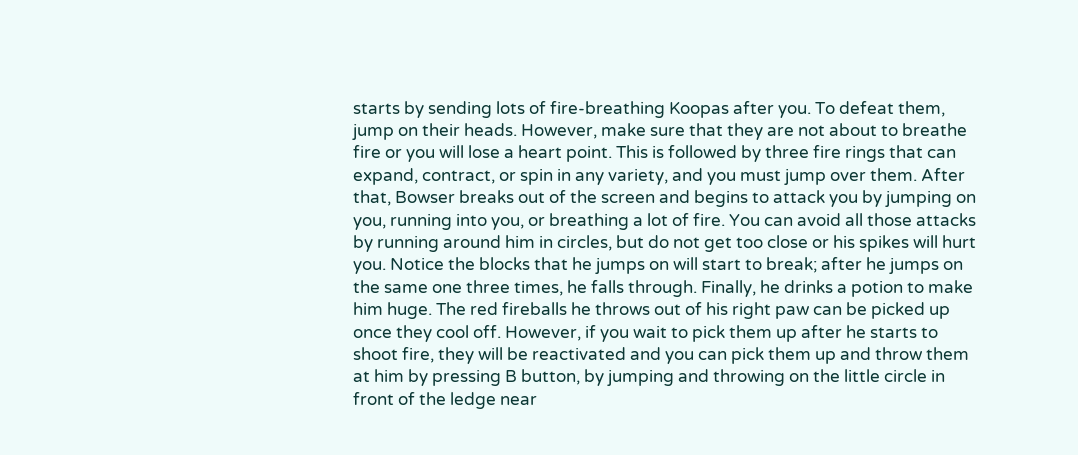starts by sending lots of fire-breathing Koopas after you. To defeat them, jump on their heads. However, make sure that they are not about to breathe fire or you will lose a heart point. This is followed by three fire rings that can expand, contract, or spin in any variety, and you must jump over them. After that, Bowser breaks out of the screen and begins to attack you by jumping on you, running into you, or breathing a lot of fire. You can avoid all those attacks by running around him in circles, but do not get too close or his spikes will hurt you. Notice the blocks that he jumps on will start to break; after he jumps on the same one three times, he falls through. Finally, he drinks a potion to make him huge. The red fireballs he throws out of his right paw can be picked up once they cool off. However, if you wait to pick them up after he starts to shoot fire, they will be reactivated and you can pick them up and throw them at him by pressing B button, by jumping and throwing on the little circle in front of the ledge near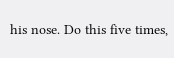his nose. Do this five times,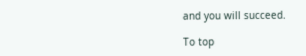and you will succeed.

To top